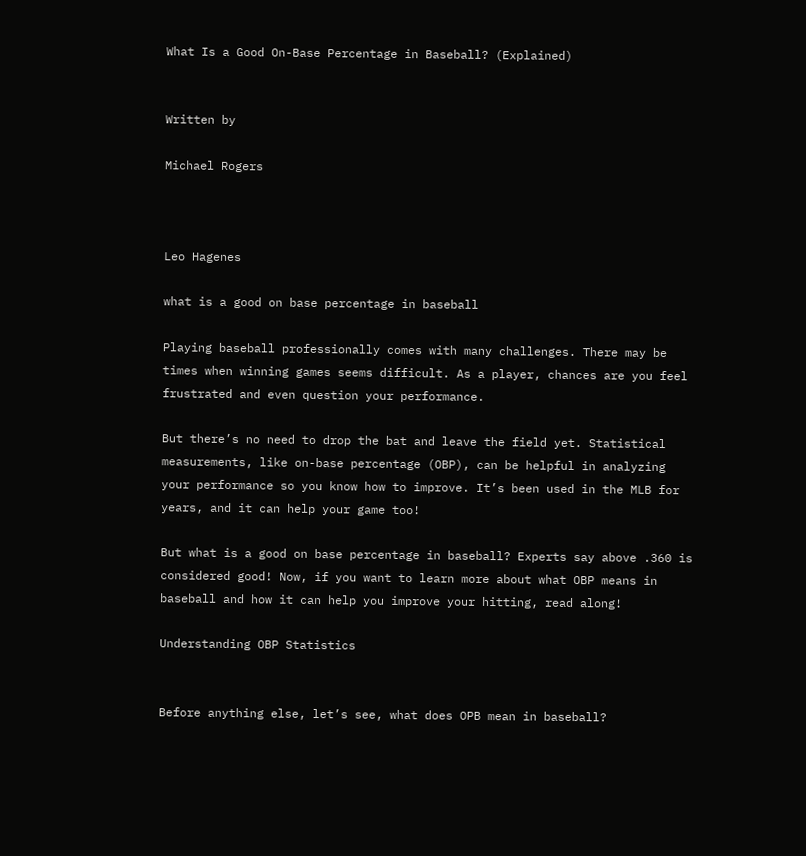What Is a Good On-Base Percentage in Baseball? (Explained)


Written by

Michael Rogers



Leo Hagenes

what is a good on base percentage in baseball

Playing baseball professionally comes with many challenges. There may be times when winning games seems difficult. As a player, chances are you feel frustrated and even question your performance.

But there’s no need to drop the bat and leave the field yet. Statistical measurements, like on-base percentage (OBP), can be helpful in analyzing your performance so you know how to improve. It’s been used in the MLB for years, and it can help your game too!

But what is a good on base percentage in baseball? Experts say above .360 is considered good! Now, if you want to learn more about what OBP means in baseball and how it can help you improve your hitting, read along!

Understanding OBP Statistics


Before anything else, let’s see, what does OPB mean in baseball?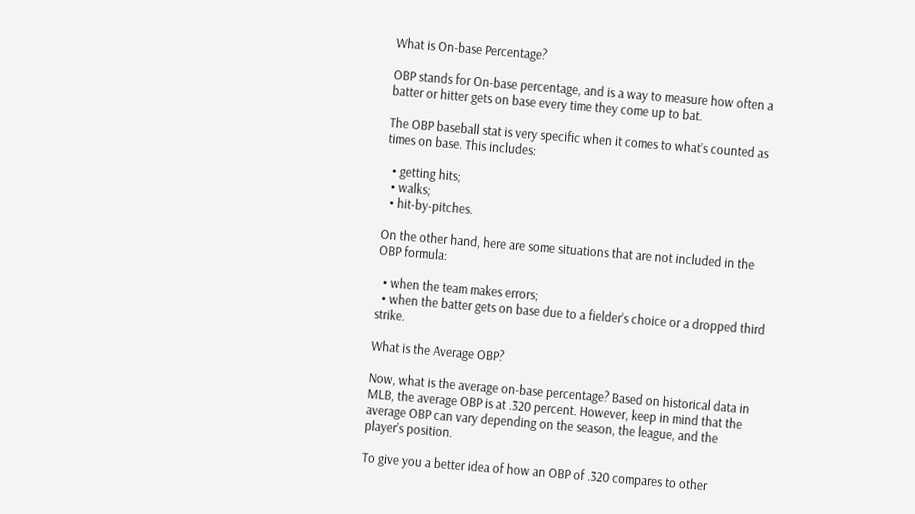What is On-base Percentage?

OBP stands for On-base percentage, and is a way to measure how often a batter or hitter gets on base every time they come up to bat.

The OBP baseball stat is very specific when it comes to what’s counted as times on base. This includes:

  • getting hits;
  • walks;
  • hit-by-pitches.

On the other hand, here are some situations that are not included in the OBP formula:

  • when the team makes errors;
  • when the batter gets on base due to a fielder’s choice or a dropped third strike.

What is the Average OBP?

Now, what is the average on-base percentage? Based on historical data in MLB, the average OBP is at .320 percent. However, keep in mind that the average OBP can vary depending on the season, the league, and the player’s position.

To give you a better idea of how an OBP of .320 compares to other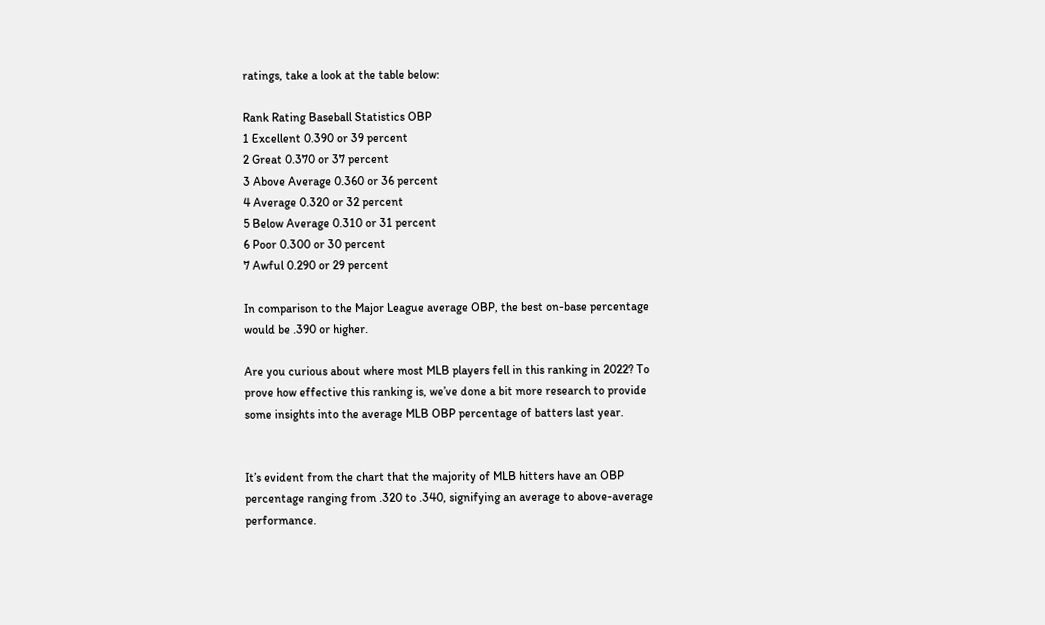ratings, take a look at the table below:

Rank Rating Baseball Statistics OBP
1 Excellent 0.390 or 39 percent
2 Great 0.370 or 37 percent
3 Above Average 0.360 or 36 percent
4 Average 0.320 or 32 percent
5 Below Average 0.310 or 31 percent
6 Poor 0.300 or 30 percent
7 Awful 0.290 or 29 percent

In comparison to the Major League average OBP, the best on-base percentage would be .390 or higher.

Are you curious about where most MLB players fell in this ranking in 2022? To prove how effective this ranking is, we’ve done a bit more research to provide some insights into the average MLB OBP percentage of batters last year.


It’s evident from the chart that the majority of MLB hitters have an OBP percentage ranging from .320 to .340, signifying an average to above-average performance.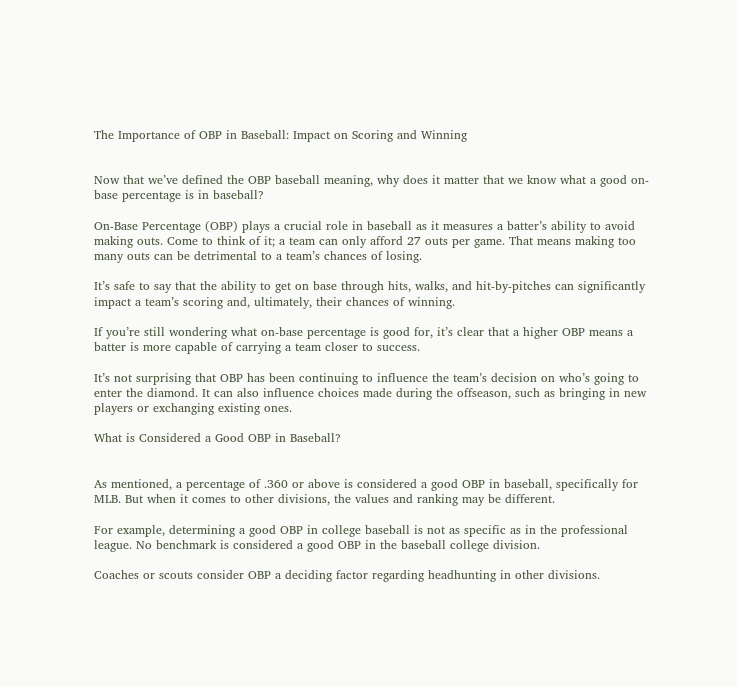The Importance of OBP in Baseball: Impact on Scoring and Winning


Now that we’ve defined the OBP baseball meaning, why does it matter that we know what a good on-base percentage is in baseball?

On-Base Percentage (OBP) plays a crucial role in baseball as it measures a batter’s ability to avoid making outs. Come to think of it; a team can only afford 27 outs per game. That means making too many outs can be detrimental to a team’s chances of losing.

It’s safe to say that the ability to get on base through hits, walks, and hit-by-pitches can significantly impact a team’s scoring and, ultimately, their chances of winning.

If you’re still wondering what on-base percentage is good for, it’s clear that a higher OBP means a batter is more capable of carrying a team closer to success.

It’s not surprising that OBP has been continuing to influence the team’s decision on who’s going to enter the diamond. It can also influence choices made during the offseason, such as bringing in new players or exchanging existing ones.

What is Considered a Good OBP in Baseball?


As mentioned, a percentage of .360 or above is considered a good OBP in baseball, specifically for MLB. But when it comes to other divisions, the values and ranking may be different.

For example, determining a good OBP in college baseball is not as specific as in the professional league. No benchmark is considered a good OBP in the baseball college division.

Coaches or scouts consider OBP a deciding factor regarding headhunting in other divisions.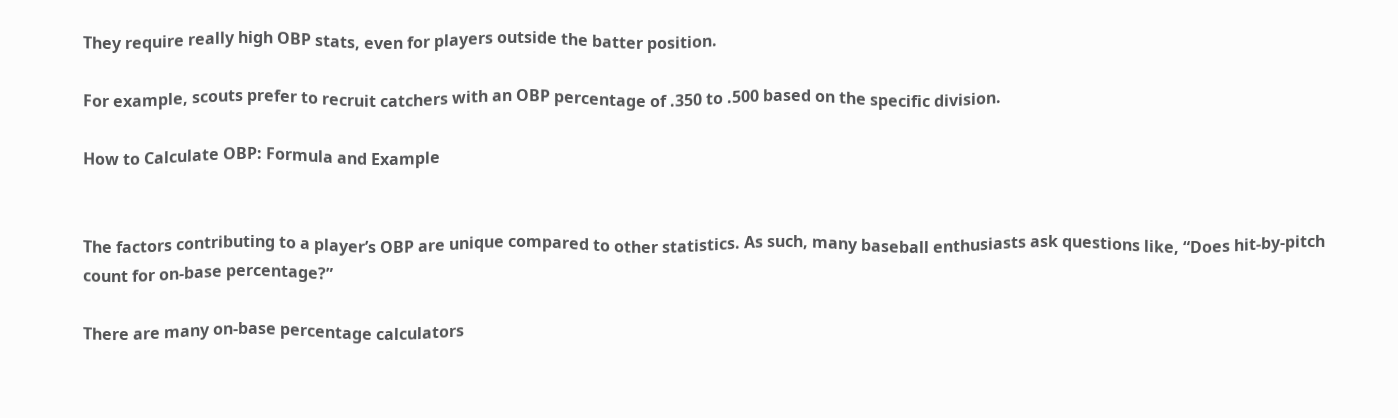They require really high OBP stats, even for players outside the batter position.

For example, scouts prefer to recruit catchers with an OBP percentage of .350 to .500 based on the specific division.

How to Calculate OBP: Formula and Example


The factors contributing to a player’s OBP are unique compared to other statistics. As such, many baseball enthusiasts ask questions like, “Does hit-by-pitch count for on-base percentage?”

There are many on-base percentage calculators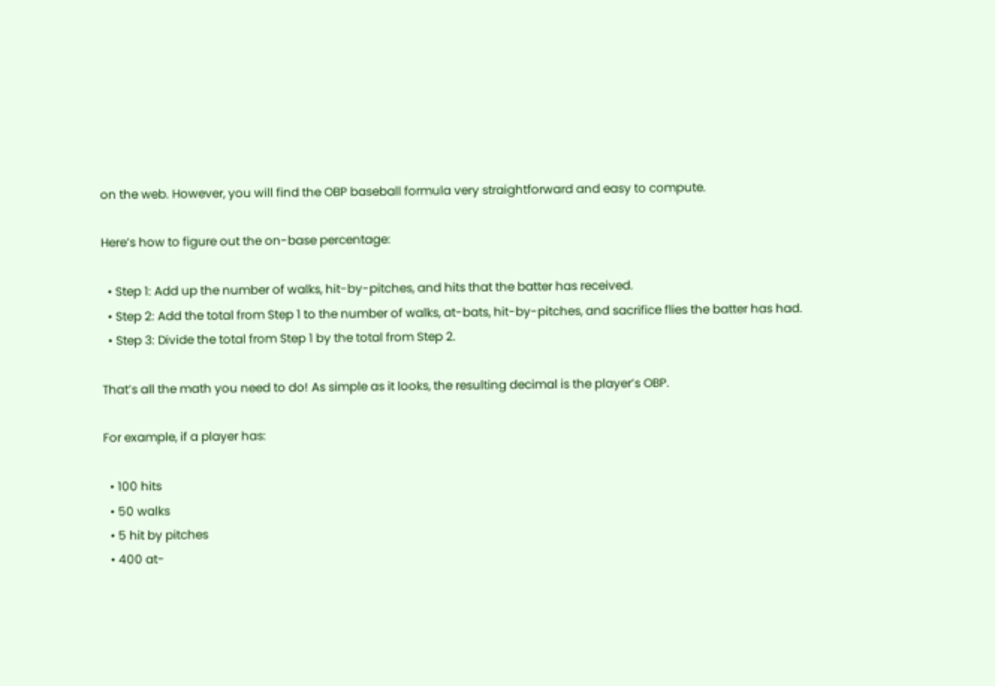on the web. However, you will find the OBP baseball formula very straightforward and easy to compute.

Here’s how to figure out the on-base percentage:

  • Step 1: Add up the number of walks, hit-by-pitches, and hits that the batter has received.
  • Step 2: Add the total from Step 1 to the number of walks, at-bats, hit-by-pitches, and sacrifice flies the batter has had.
  • Step 3: Divide the total from Step 1 by the total from Step 2.

That’s all the math you need to do! As simple as it looks, the resulting decimal is the player’s OBP.

For example, if a player has:

  • 100 hits
  • 50 walks
  • 5 hit by pitches
  • 400 at-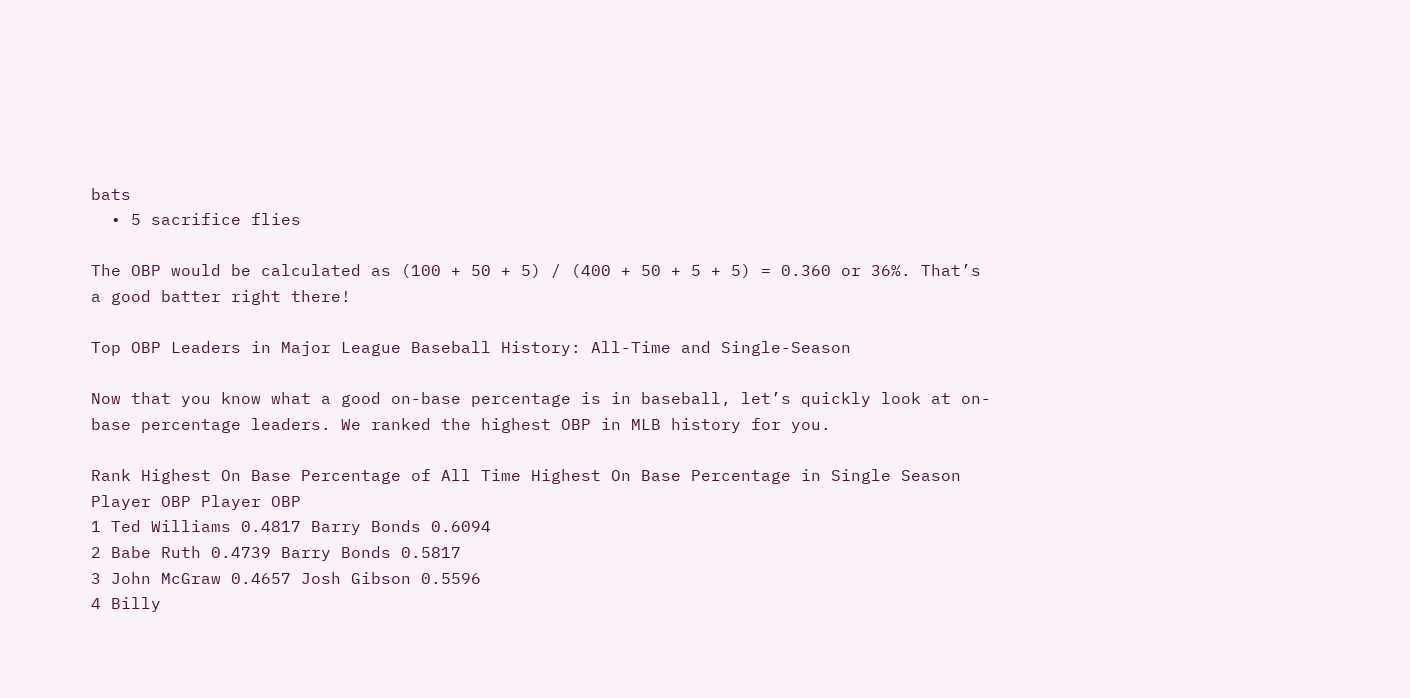bats
  • 5 sacrifice flies

The OBP would be calculated as (100 + 50 + 5) / (400 + 50 + 5 + 5) = 0.360 or 36%. That’s a good batter right there!

Top OBP Leaders in Major League Baseball History: All-Time and Single-Season

Now that you know what a good on-base percentage is in baseball, let’s quickly look at on-base percentage leaders. We ranked the highest OBP in MLB history for you.

Rank Highest On Base Percentage of All Time Highest On Base Percentage in Single Season
Player OBP Player OBP
1 Ted Williams 0.4817 Barry Bonds 0.6094
2 Babe Ruth 0.4739 Barry Bonds 0.5817
3 John McGraw 0.4657 Josh Gibson 0.5596
4 Billy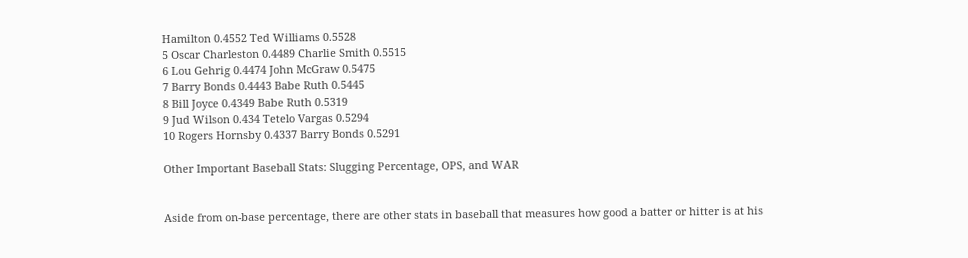Hamilton 0.4552 Ted Williams 0.5528
5 Oscar Charleston 0.4489 Charlie Smith 0.5515
6 Lou Gehrig 0.4474 John McGraw 0.5475
7 Barry Bonds 0.4443 Babe Ruth 0.5445
8 Bill Joyce 0.4349 Babe Ruth 0.5319
9 Jud Wilson 0.434 Tetelo Vargas 0.5294
10 Rogers Hornsby 0.4337 Barry Bonds 0.5291

Other Important Baseball Stats: Slugging Percentage, OPS, and WAR


Aside from on-base percentage, there are other stats in baseball that measures how good a batter or hitter is at his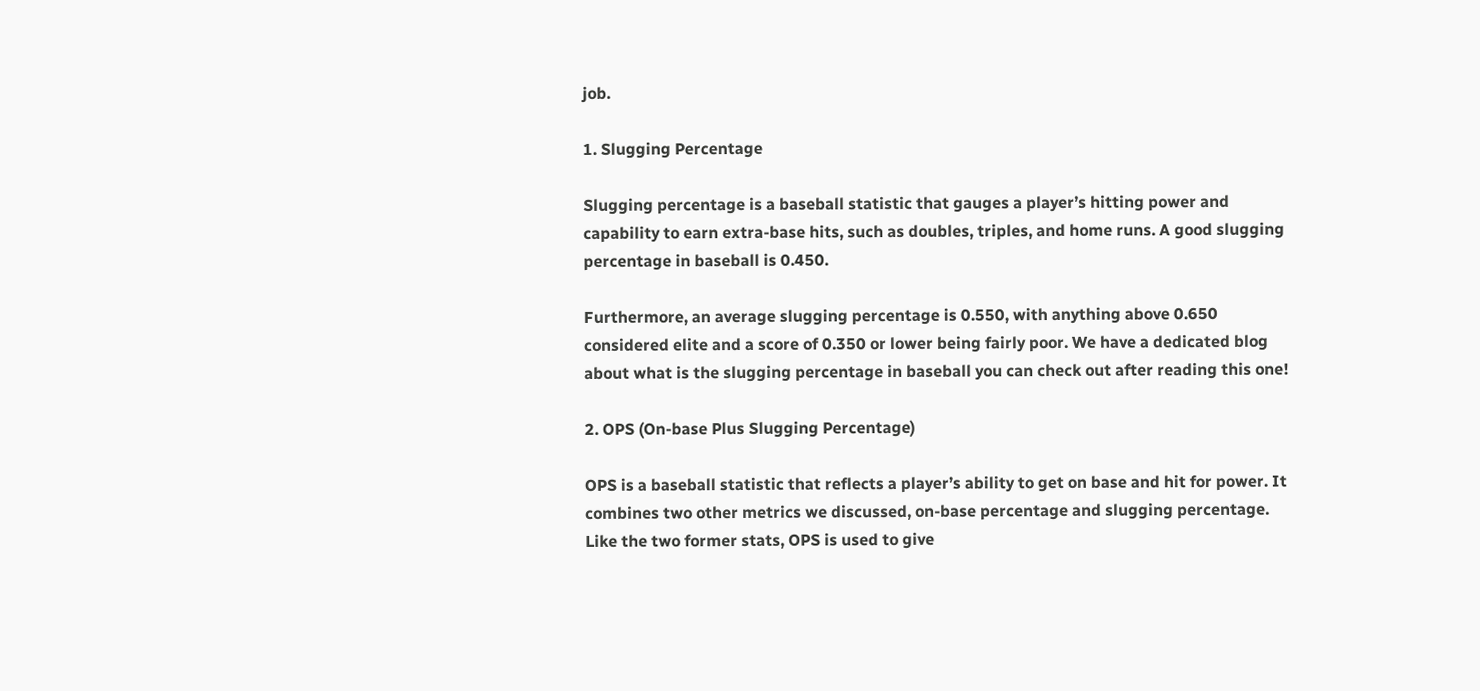job.

1. Slugging Percentage

Slugging percentage is a baseball statistic that gauges a player’s hitting power and capability to earn extra-base hits, such as doubles, triples, and home runs. A good slugging percentage in baseball is 0.450.

Furthermore, an average slugging percentage is 0.550, with anything above 0.650 considered elite and a score of 0.350 or lower being fairly poor. We have a dedicated blog about what is the slugging percentage in baseball you can check out after reading this one!

2. OPS (On-base Plus Slugging Percentage)

OPS is a baseball statistic that reflects a player’s ability to get on base and hit for power. It combines two other metrics we discussed, on-base percentage and slugging percentage. Like the two former stats, OPS is used to give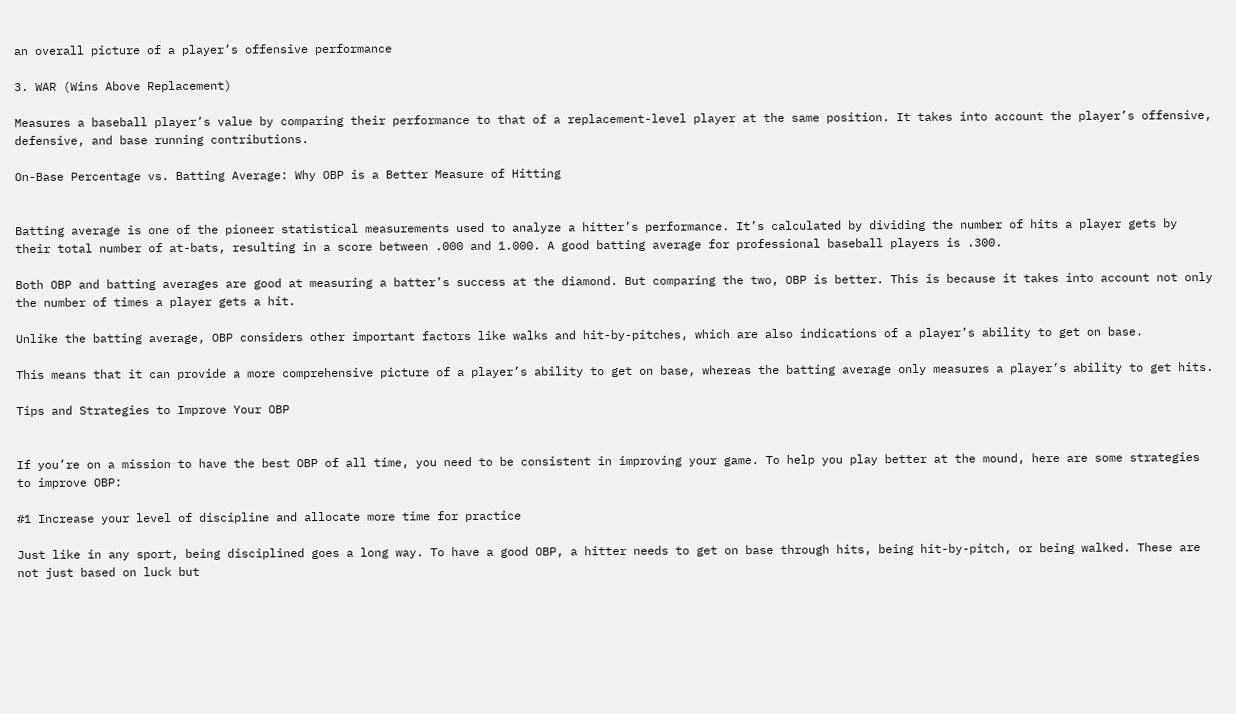an overall picture of a player’s offensive performance

3. WAR (Wins Above Replacement)

Measures a baseball player’s value by comparing their performance to that of a replacement-level player at the same position. It takes into account the player’s offensive, defensive, and base running contributions.

On-Base Percentage vs. Batting Average: Why OBP is a Better Measure of Hitting


Batting average is one of the pioneer statistical measurements used to analyze a hitter’s performance. It’s calculated by dividing the number of hits a player gets by their total number of at-bats, resulting in a score between .000 and 1.000. A good batting average for professional baseball players is .300.

Both OBP and batting averages are good at measuring a batter’s success at the diamond. But comparing the two, OBP is better. This is because it takes into account not only the number of times a player gets a hit.

Unlike the batting average, OBP considers other important factors like walks and hit-by-pitches, which are also indications of a player’s ability to get on base.

This means that it can provide a more comprehensive picture of a player’s ability to get on base, whereas the batting average only measures a player’s ability to get hits.

Tips and Strategies to Improve Your OBP


If you’re on a mission to have the best OBP of all time, you need to be consistent in improving your game. To help you play better at the mound, here are some strategies to improve OBP:

#1 Increase your level of discipline and allocate more time for practice

Just like in any sport, being disciplined goes a long way. To have a good OBP, a hitter needs to get on base through hits, being hit-by-pitch, or being walked. These are not just based on luck but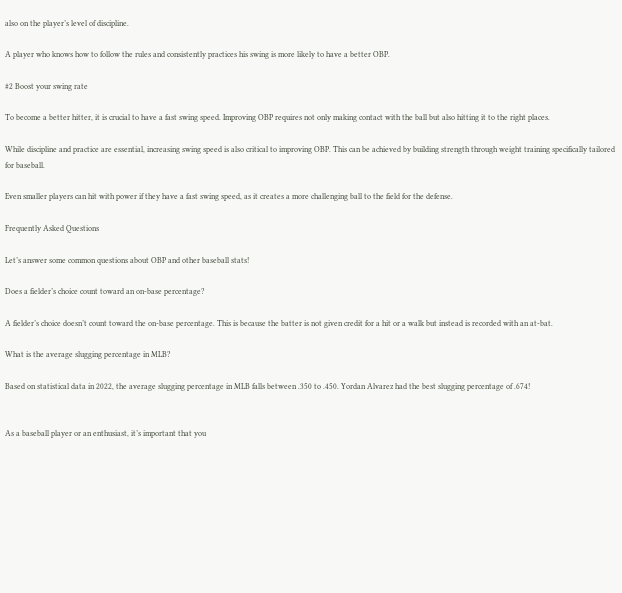also on the player’s level of discipline.

A player who knows how to follow the rules and consistently practices his swing is more likely to have a better OBP.

#2 Boost your swing rate

To become a better hitter, it is crucial to have a fast swing speed. Improving OBP requires not only making contact with the ball but also hitting it to the right places.

While discipline and practice are essential, increasing swing speed is also critical to improving OBP. This can be achieved by building strength through weight training specifically tailored for baseball.

Even smaller players can hit with power if they have a fast swing speed, as it creates a more challenging ball to the field for the defense.

Frequently Asked Questions

Let’s answer some common questions about OBP and other baseball stats!

Does a fielder’s choice count toward an on-base percentage?

A fielder’s choice doesn’t count toward the on-base percentage. This is because the batter is not given credit for a hit or a walk but instead is recorded with an at-bat.

What is the average slugging percentage in MLB?

Based on statistical data in 2022, the average slugging percentage in MLB falls between .350 to .450. Yordan Alvarez had the best slugging percentage of .674!


As a baseball player or an enthusiast, it’s important that you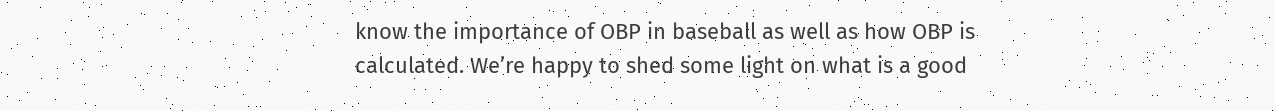know the importance of OBP in baseball as well as how OBP is calculated. We’re happy to shed some light on what is a good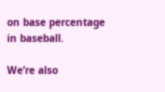on base percentage in baseball.

We’re also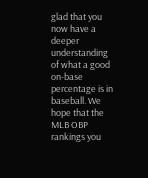glad that you now have a deeper understanding of what a good on-base percentage is in baseball. We hope that the MLB OBP rankings you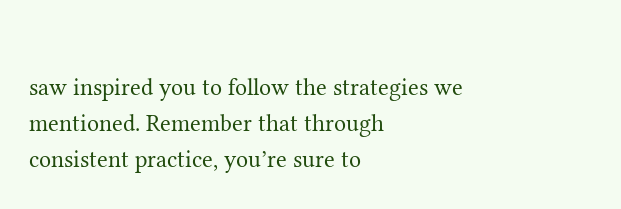saw inspired you to follow the strategies we mentioned. Remember that through consistent practice, you’re sure to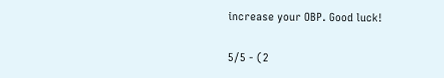increase your OBP. Good luck!

5/5 - (2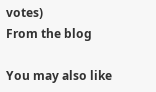votes)
From the blog

You may also like